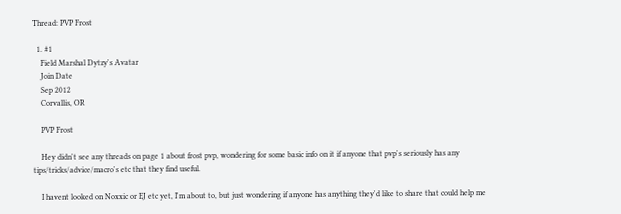Thread: PVP Frost

  1. #1
    Field Marshal Dytzy's Avatar
    Join Date
    Sep 2012
    Corvallis, OR

    PVP Frost

    Hey didn't see any threads on page 1 about frost pvp, wondering for some basic info on it if anyone that pvp's seriously has any tips/tricks/advice/macro's etc that they find useful.

    I havent looked on Noxxic or EJ etc yet, I'm about to, but just wondering if anyone has anything they'd like to share that could help me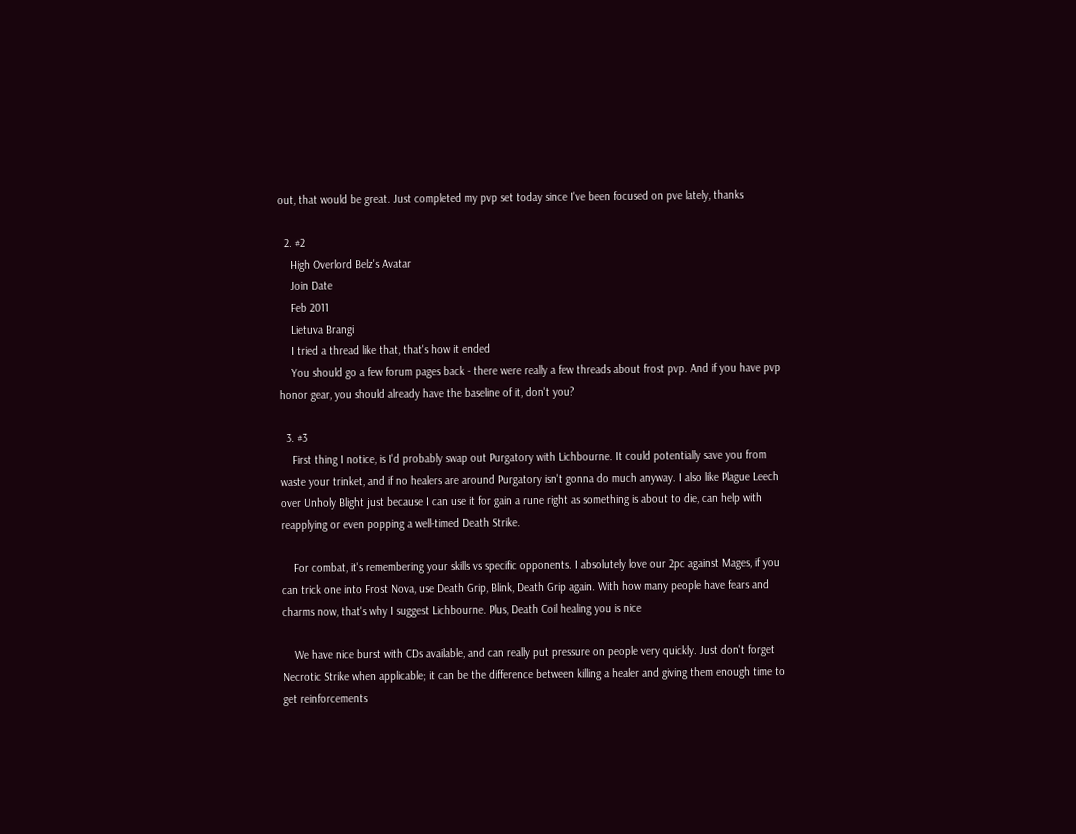out, that would be great. Just completed my pvp set today since I've been focused on pve lately, thanks

  2. #2
    High Overlord Belz's Avatar
    Join Date
    Feb 2011
    Lietuva Brangi
    I tried a thread like that, that's how it ended
    You should go a few forum pages back - there were really a few threads about frost pvp. And if you have pvp honor gear, you should already have the baseline of it, don't you?

  3. #3
    First thing I notice, is I'd probably swap out Purgatory with Lichbourne. It could potentially save you from waste your trinket, and if no healers are around Purgatory isn't gonna do much anyway. I also like Plague Leech over Unholy Blight just because I can use it for gain a rune right as something is about to die, can help with reapplying or even popping a well-timed Death Strike.

    For combat, it's remembering your skills vs specific opponents. I absolutely love our 2pc against Mages, if you can trick one into Frost Nova, use Death Grip, Blink, Death Grip again. With how many people have fears and charms now, that's why I suggest Lichbourne. Plus, Death Coil healing you is nice

    We have nice burst with CDs available, and can really put pressure on people very quickly. Just don't forget Necrotic Strike when applicable; it can be the difference between killing a healer and giving them enough time to get reinforcements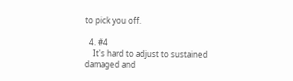to pick you off.

  4. #4
    It's hard to adjust to sustained damaged and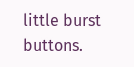little burst buttons.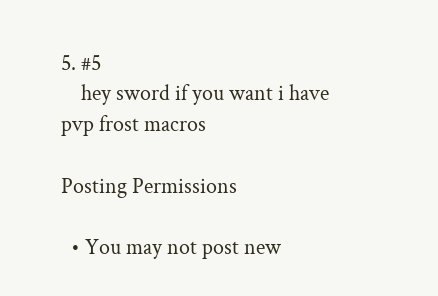5. #5
    hey sword if you want i have pvp frost macros

Posting Permissions

  • You may not post new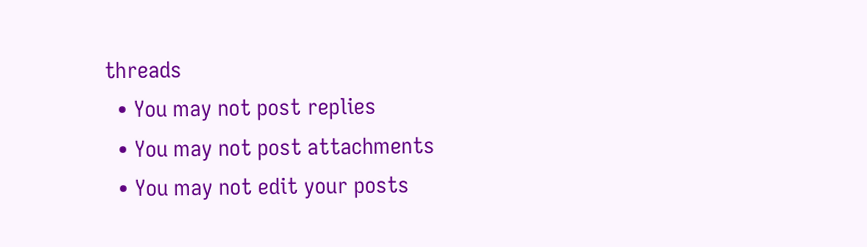threads
  • You may not post replies
  • You may not post attachments
  • You may not edit your posts